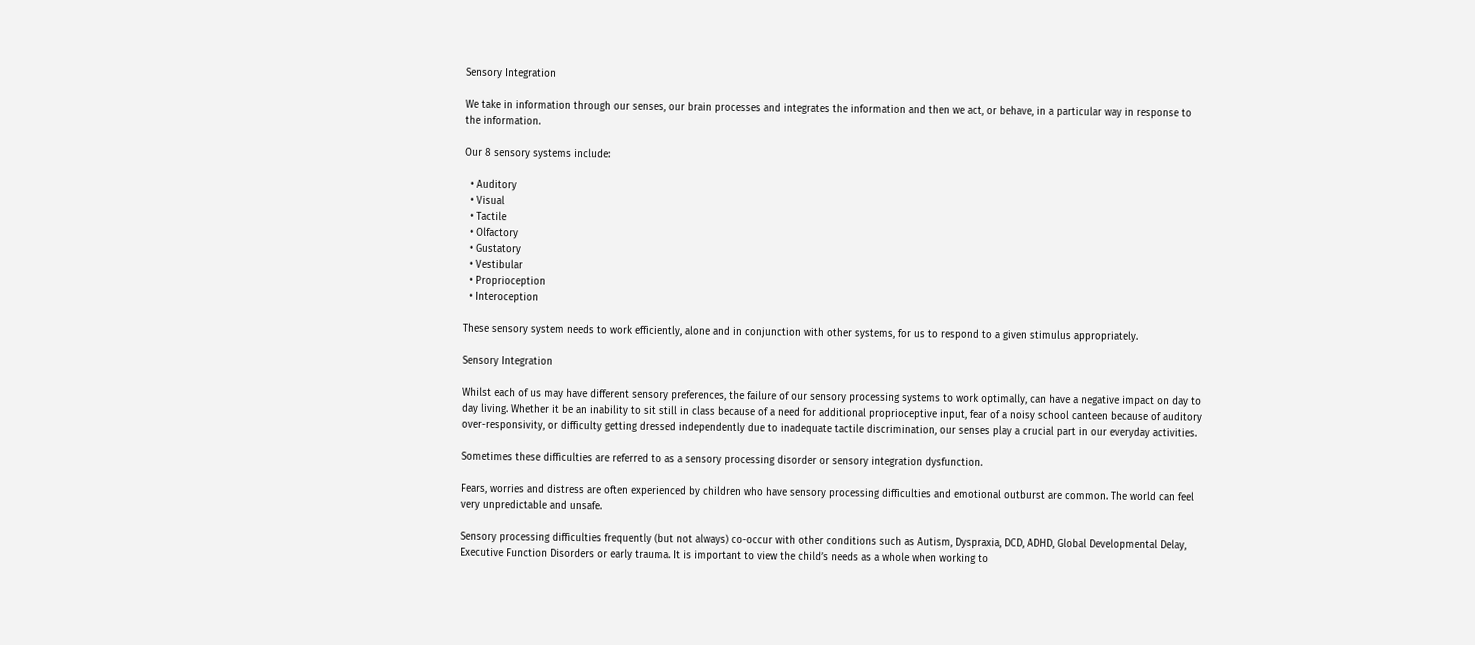Sensory Integration

We take in information through our senses, our brain processes and integrates the information and then we act, or behave, in a particular way in response to the information.

Our 8 sensory systems include:

  • Auditory
  • Visual
  • Tactile
  • Olfactory
  • Gustatory
  • Vestibular
  • Proprioception
  • Interoception

These sensory system needs to work efficiently, alone and in conjunction with other systems, for us to respond to a given stimulus appropriately.

Sensory Integration

Whilst each of us may have different sensory preferences, the failure of our sensory processing systems to work optimally, can have a negative impact on day to day living. Whether it be an inability to sit still in class because of a need for additional proprioceptive input, fear of a noisy school canteen because of auditory over-responsivity, or difficulty getting dressed independently due to inadequate tactile discrimination, our senses play a crucial part in our everyday activities.

Sometimes these difficulties are referred to as a sensory processing disorder or sensory integration dysfunction.

Fears, worries and distress are often experienced by children who have sensory processing difficulties and emotional outburst are common. The world can feel very unpredictable and unsafe.

Sensory processing difficulties frequently (but not always) co-occur with other conditions such as Autism, Dyspraxia, DCD, ADHD, Global Developmental Delay, Executive Function Disorders or early trauma. It is important to view the child’s needs as a whole when working to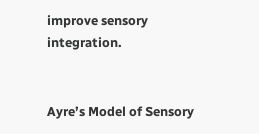improve sensory integration.


Ayre’s Model of Sensory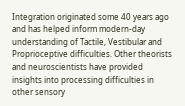Integration originated some 40 years ago and has helped inform modern-day understanding of Tactile, Vestibular and Proprioceptive difficulties. Other theorists and neuroscientists have provided insights into processing difficulties in other sensory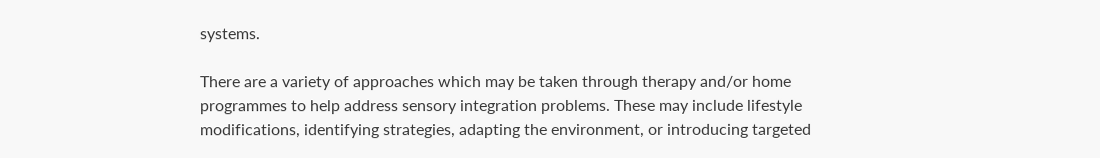systems.

There are a variety of approaches which may be taken through therapy and/or home programmes to help address sensory integration problems. These may include lifestyle modifications, identifying strategies, adapting the environment, or introducing targeted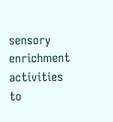sensory enrichment activities to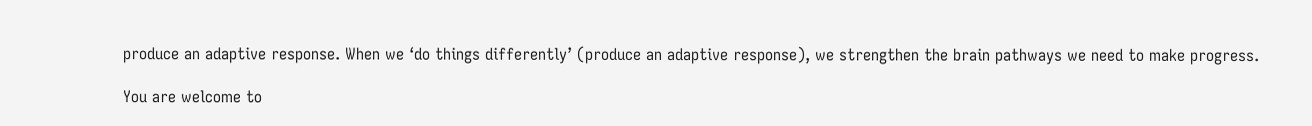produce an adaptive response. When we ‘do things differently’ (produce an adaptive response), we strengthen the brain pathways we need to make progress.

You are welcome to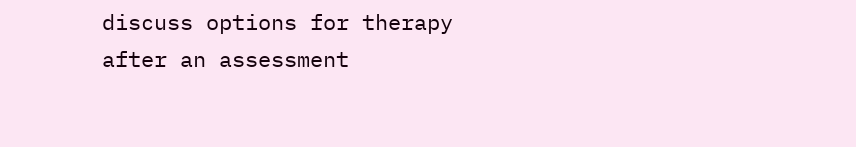discuss options for therapy after an assessment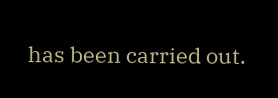has been carried out.